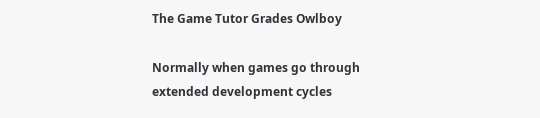The Game Tutor Grades Owlboy

Normally when games go through extended development cycles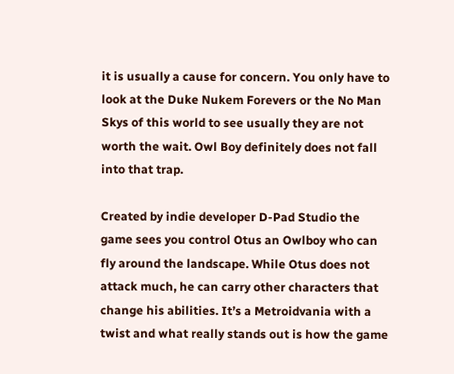it is usually a cause for concern. You only have to look at the Duke Nukem Forevers or the No Man Skys of this world to see usually they are not worth the wait. Owl Boy definitely does not fall into that trap.

Created by indie developer D-Pad Studio the game sees you control Otus an Owlboy who can fly around the landscape. While Otus does not attack much, he can carry other characters that change his abilities. It’s a Metroidvania with a twist and what really stands out is how the game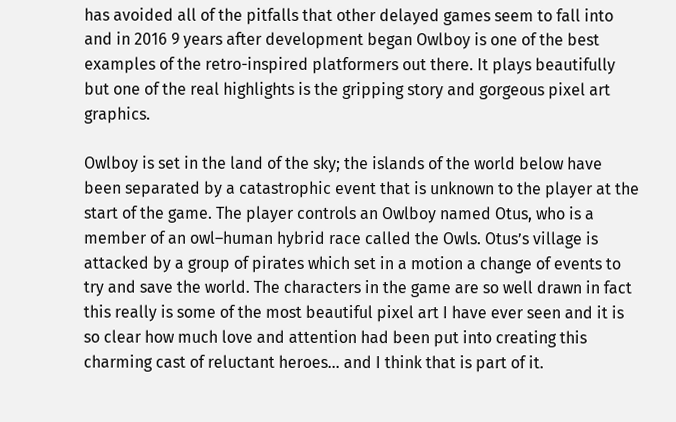has avoided all of the pitfalls that other delayed games seem to fall into and in 2016 9 years after development began Owlboy is one of the best examples of the retro-inspired platformers out there. It plays beautifully but one of the real highlights is the gripping story and gorgeous pixel art graphics.

Owlboy is set in the land of the sky; the islands of the world below have been separated by a catastrophic event that is unknown to the player at the start of the game. The player controls an Owlboy named Otus, who is a member of an owl–human hybrid race called the Owls. Otus’s village is attacked by a group of pirates which set in a motion a change of events to try and save the world. The characters in the game are so well drawn in fact this really is some of the most beautiful pixel art I have ever seen and it is so clear how much love and attention had been put into creating this charming cast of reluctant heroes… and I think that is part of it.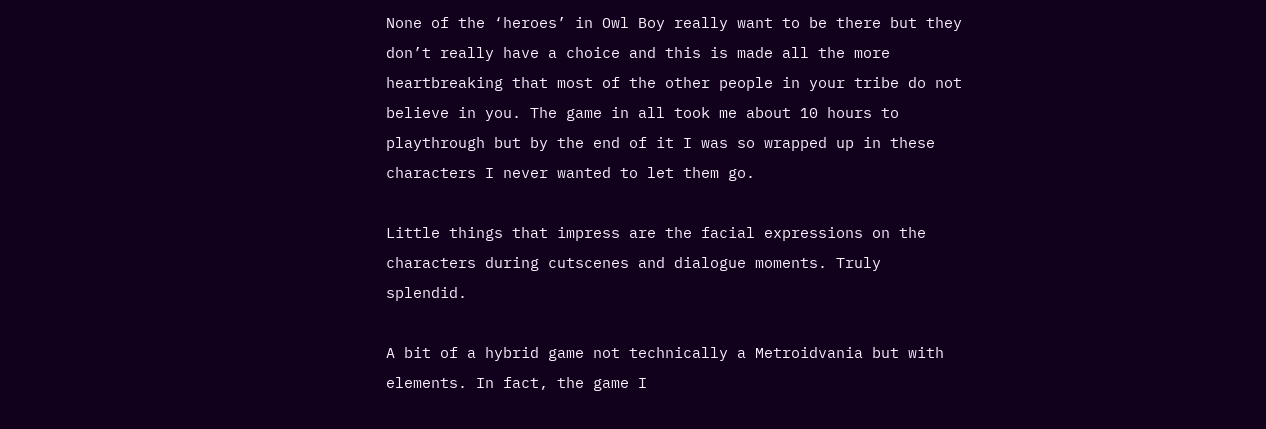None of the ‘heroes’ in Owl Boy really want to be there but they don’t really have a choice and this is made all the more heartbreaking that most of the other people in your tribe do not believe in you. The game in all took me about 10 hours to playthrough but by the end of it I was so wrapped up in these characters I never wanted to let them go.

Little things that impress are the facial expressions on the characters during cutscenes and dialogue moments. Truly splendid.

A bit of a hybrid game not technically a Metroidvania but with elements. In fact, the game I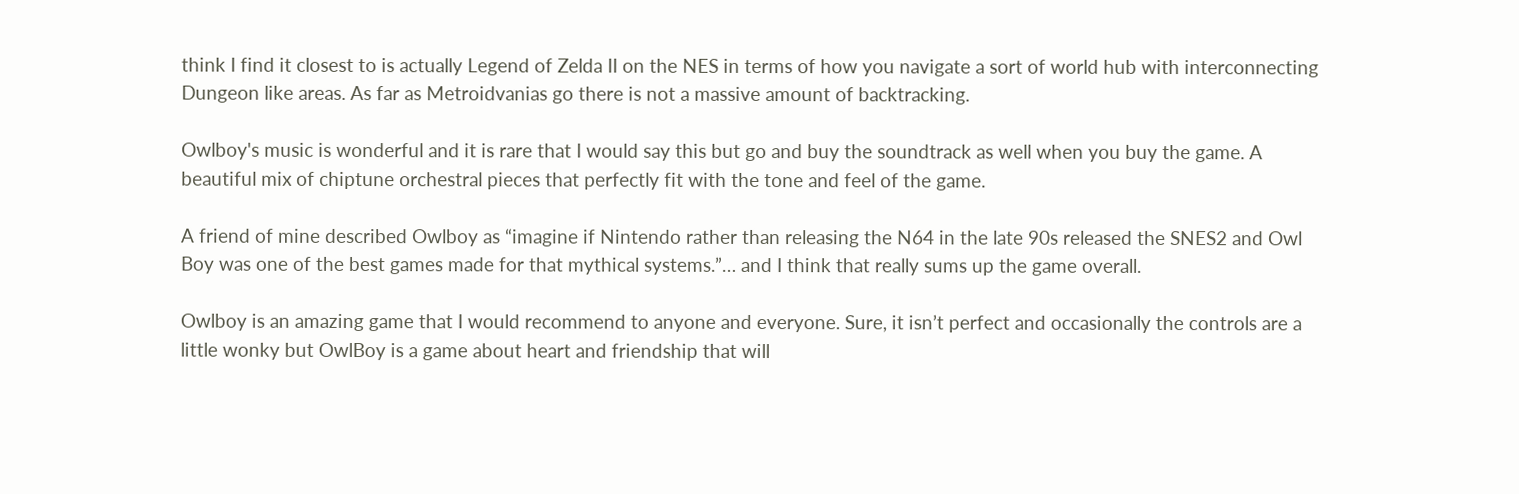think I find it closest to is actually Legend of Zelda II on the NES in terms of how you navigate a sort of world hub with interconnecting Dungeon like areas. As far as Metroidvanias go there is not a massive amount of backtracking.

Owlboy's music is wonderful and it is rare that I would say this but go and buy the soundtrack as well when you buy the game. A beautiful mix of chiptune orchestral pieces that perfectly fit with the tone and feel of the game.

A friend of mine described Owlboy as “imagine if Nintendo rather than releasing the N64 in the late 90s released the SNES2 and Owl Boy was one of the best games made for that mythical systems.”… and I think that really sums up the game overall.

Owlboy is an amazing game that I would recommend to anyone and everyone. Sure, it isn’t perfect and occasionally the controls are a little wonky but OwlBoy is a game about heart and friendship that will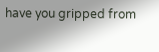have you gripped from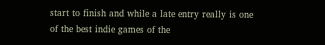start to finish and while a late entry really is one of the best indie games of the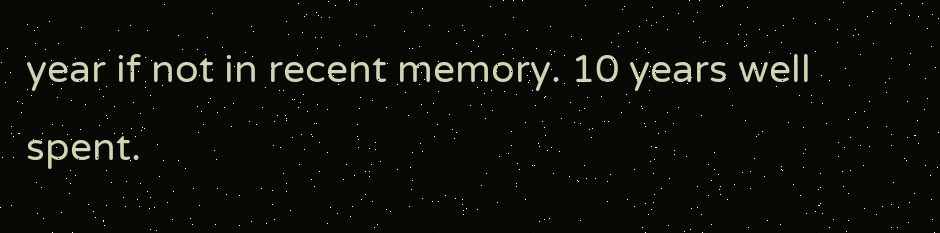year if not in recent memory. 10 years well spent.